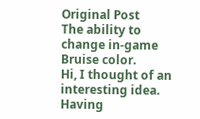Original Post
The ability to change in-game Bruise color.
Hi, I thought of an interesting idea.
Having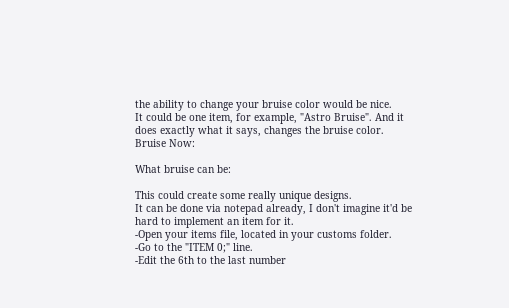the ability to change your bruise color would be nice.
It could be one item, for example, "Astro Bruise". And it does exactly what it says, changes the bruise color.
Bruise Now:

What bruise can be:

This could create some really unique designs.
It can be done via notepad already, I don't imagine it'd be hard to implement an item for it.
-Open your items file, located in your customs folder.
-Go to the "ITEM 0;" line.
-Edit the 6th to the last number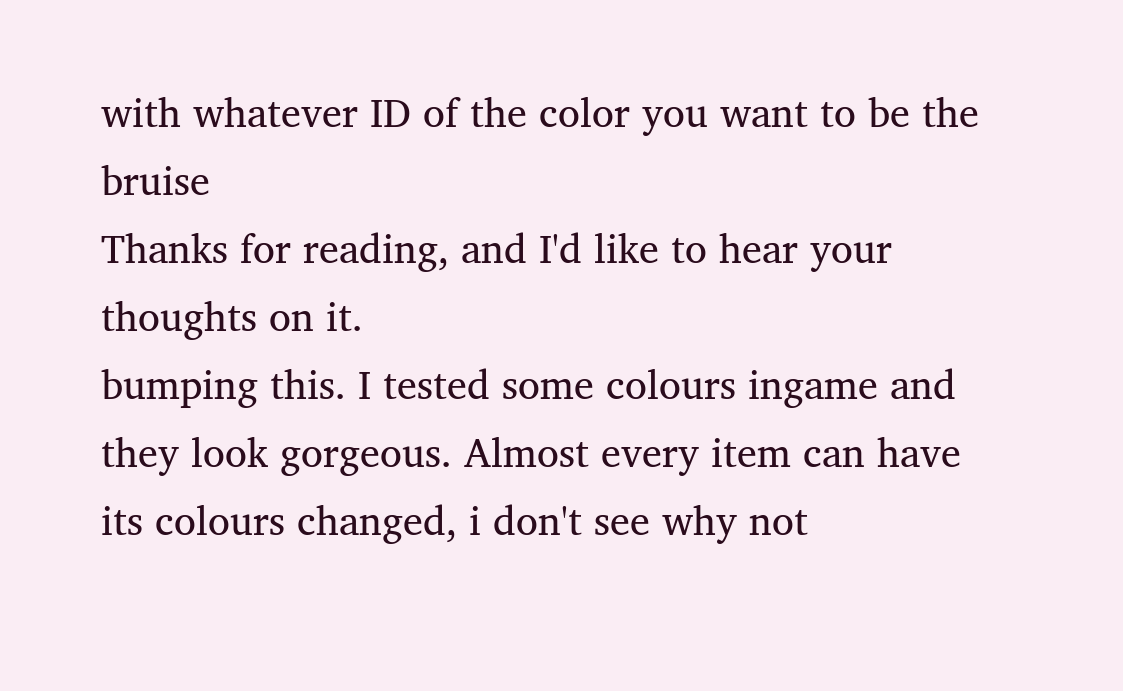with whatever ID of the color you want to be the bruise
Thanks for reading, and I'd like to hear your thoughts on it.
bumping this. I tested some colours ingame and they look gorgeous. Almost every item can have its colours changed, i don't see why not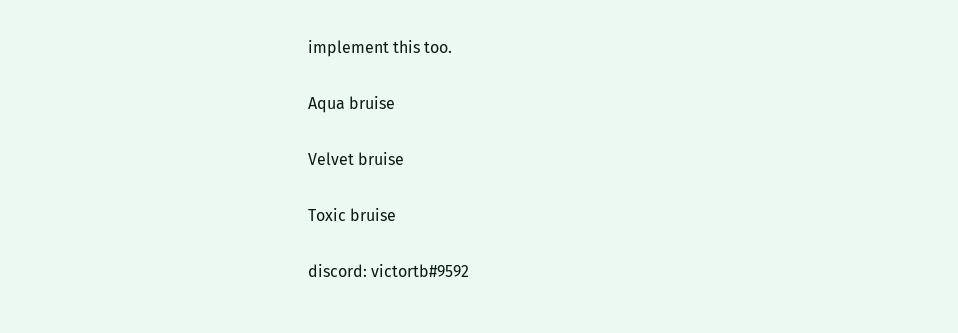implement this too.

Aqua bruise

Velvet bruise

Toxic bruise

discord: victortb#9592